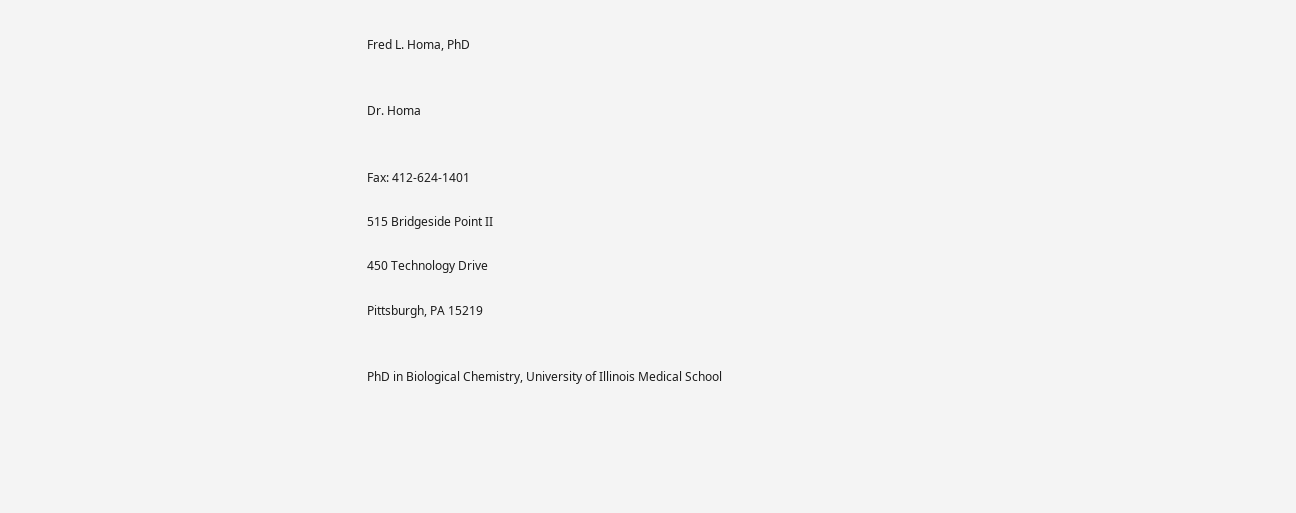Fred L. Homa, PhD


Dr. Homa


Fax: 412-624-1401

515 Bridgeside Point II

450 Technology Drive

Pittsburgh, PA 15219


PhD in Biological Chemistry, University of Illinois Medical School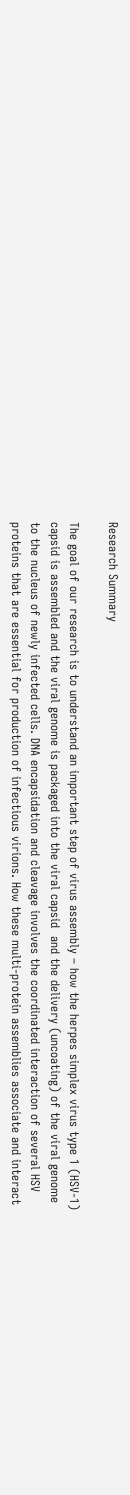Research Summary

The goal of our research is to understand an important step of virus assembly – how the herpes simplex virus type 1 (HSV-1) capsid is assembled and the viral genome is packaged into the viral capsid  and the delivery (uncoating) of the viral genome to the nucleus of newly infected cells. DNA encapsidation and cleavage involves the coordinated interaction of several HSV proteins that are essential for production of infectious virions. How these multi-protein assemblies associate and interact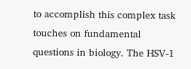to accomplish this complex task touches on fundamental questions in biology. The HSV-1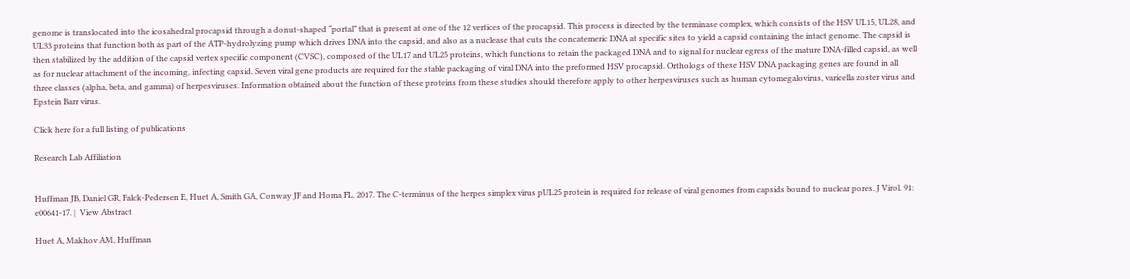genome is translocated into the icosahedral procapsid through a donut-shaped “portal” that is present at one of the 12 vertices of the procapsid. This process is directed by the terminase complex, which consists of the HSV UL15, UL28, and UL33 proteins that function both as part of the ATP-hydrolyzing pump which drives DNA into the capsid, and also as a nuclease that cuts the concatemeric DNA at specific sites to yield a capsid containing the intact genome. The capsid is then stabilized by the addition of the capsid vertex specific component (CVSC), composed of the UL17 and UL25 proteins, which functions to retain the packaged DNA and to signal for nuclear egress of the mature DNA-filled capsid, as well as for nuclear attachment of the incoming, infecting capsid. Seven viral gene products are required for the stable packaging of viral DNA into the preformed HSV procapsid. Orthologs of these HSV DNA packaging genes are found in all three classes (alpha, beta, and gamma) of herpesviruses. Information obtained about the function of these proteins from these studies should therefore apply to other herpesviruses such as human cytomegalovirus, varicella zoster virus and Epstein Barr virus.

Click here for a full listing of publications

Research Lab Affiliation


Huffman JB, Daniel GR, Falck-Pedersen E, Huet A, Smith GA, Conway JF and Homa FL. 2017. The C-terminus of the herpes simplex virus pUL25 protein is required for release of viral genomes from capsids bound to nuclear pores. J Virol. 91: e00641-17. |  View Abstract

Huet A, Makhov AM, Huffman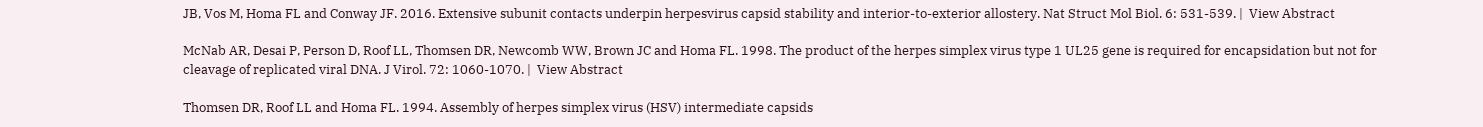JB, Vos M, Homa FL and Conway JF. 2016. Extensive subunit contacts underpin herpesvirus capsid stability and interior-to-exterior allostery. Nat Struct Mol Biol. 6: 531-539. |  View Abstract

McNab AR, Desai P, Person D, Roof LL, Thomsen DR, Newcomb WW, Brown JC and Homa FL. 1998. The product of the herpes simplex virus type 1 UL25 gene is required for encapsidation but not for cleavage of replicated viral DNA. J Virol. 72: 1060-1070. |  View Abstract

Thomsen DR, Roof LL and Homa FL. 1994. Assembly of herpes simplex virus (HSV) intermediate capsids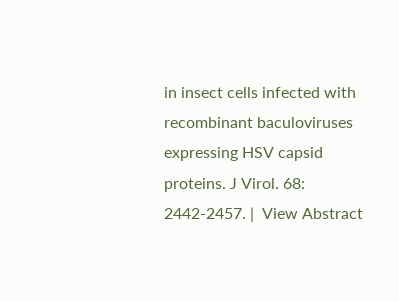in insect cells infected with recombinant baculoviruses expressing HSV capsid proteins. J Virol. 68: 2442-2457. |  View Abstract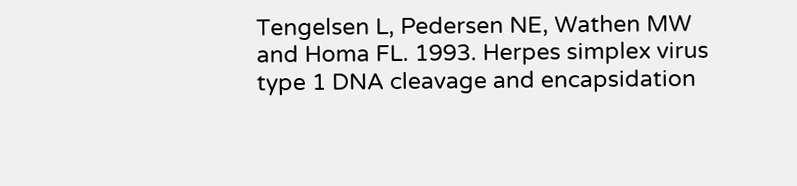Tengelsen L, Pedersen NE, Wathen MW and Homa FL. 1993. Herpes simplex virus type 1 DNA cleavage and encapsidation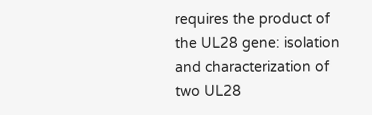requires the product of the UL28 gene: isolation and characterization of two UL28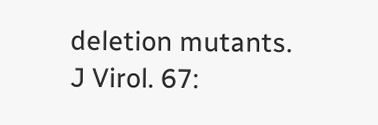deletion mutants. J Virol. 67: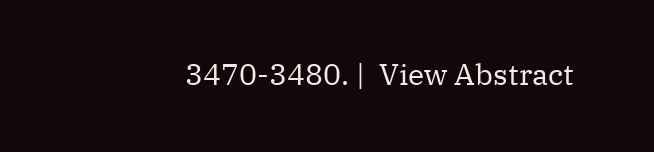3470-3480. |  View Abstract